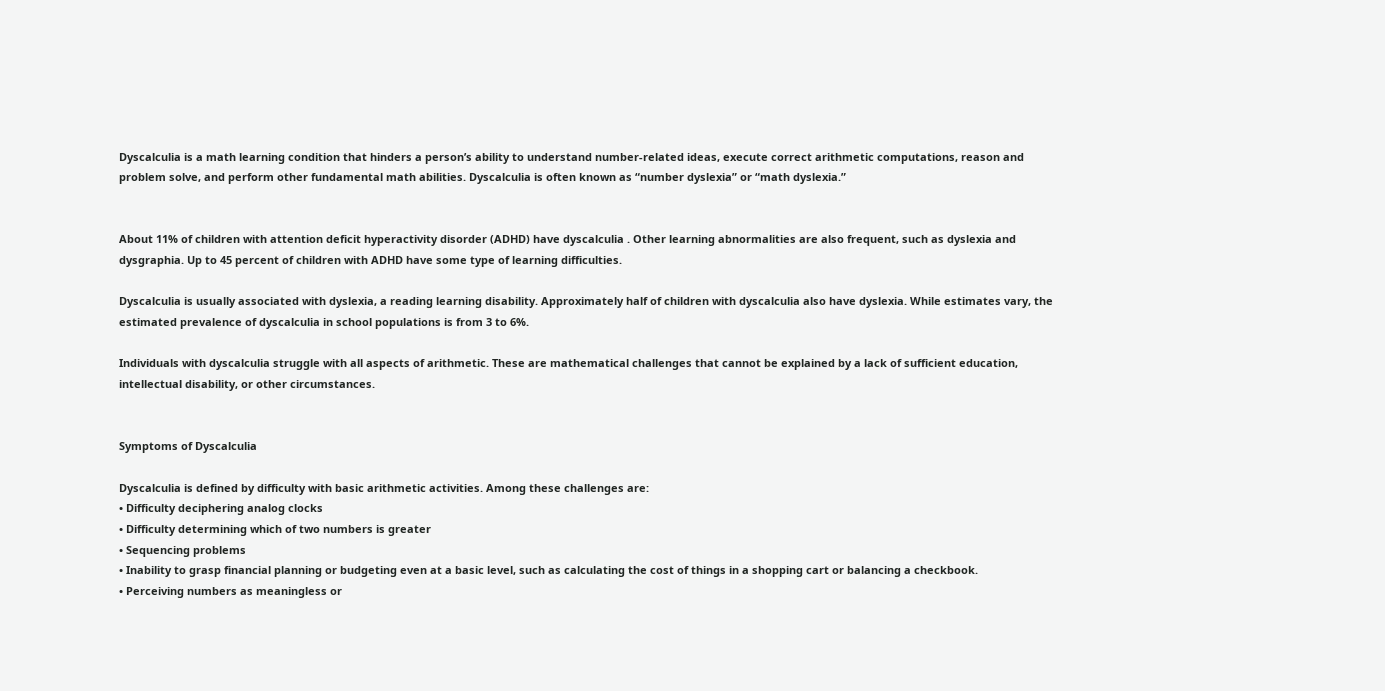Dyscalculia is a math learning condition that hinders a person’s ability to understand number-related ideas, execute correct arithmetic computations, reason and problem solve, and perform other fundamental math abilities. Dyscalculia is often known as “number dyslexia” or “math dyslexia.”


About 11% of children with attention deficit hyperactivity disorder (ADHD) have dyscalculia . Other learning abnormalities are also frequent, such as dyslexia and dysgraphia. Up to 45 percent of children with ADHD have some type of learning difficulties.

Dyscalculia is usually associated with dyslexia, a reading learning disability. Approximately half of children with dyscalculia also have dyslexia. While estimates vary, the estimated prevalence of dyscalculia in school populations is from 3 to 6%.

Individuals with dyscalculia struggle with all aspects of arithmetic. These are mathematical challenges that cannot be explained by a lack of sufficient education, intellectual disability, or other circumstances.


Symptoms of Dyscalculia

Dyscalculia is defined by difficulty with basic arithmetic activities. Among these challenges are:
• Difficulty deciphering analog clocks
• Difficulty determining which of two numbers is greater
• Sequencing problems
• Inability to grasp financial planning or budgeting even at a basic level, such as calculating the cost of things in a shopping cart or balancing a checkbook.
• Perceiving numbers as meaningless or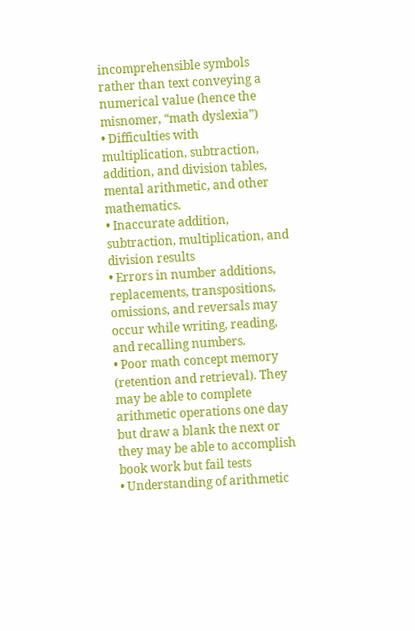incomprehensible symbols rather than text conveying a numerical value (hence the misnomer, “math dyslexia”)
• Difficulties with multiplication, subtraction, addition, and division tables, mental arithmetic, and other mathematics.
• Inaccurate addition, subtraction, multiplication, and division results
• Errors in number additions, replacements, transpositions, omissions, and reversals may occur while writing, reading, and recalling numbers.
• Poor math concept memory (retention and retrieval). They may be able to complete arithmetic operations one day but draw a blank the next or they may be able to accomplish book work but fail tests
• Understanding of arithmetic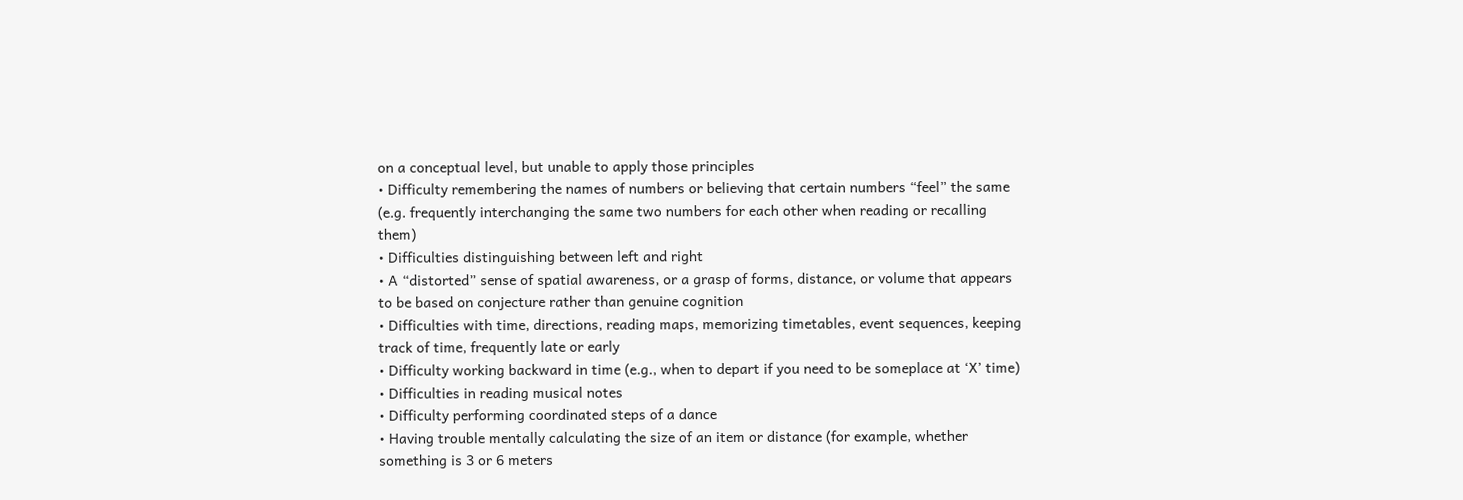on a conceptual level, but unable to apply those principles
• Difficulty remembering the names of numbers or believing that certain numbers “feel” the same (e.g. frequently interchanging the same two numbers for each other when reading or recalling them)
• Difficulties distinguishing between left and right
• A “distorted” sense of spatial awareness, or a grasp of forms, distance, or volume that appears to be based on conjecture rather than genuine cognition
• Difficulties with time, directions, reading maps, memorizing timetables, event sequences, keeping track of time, frequently late or early
• Difficulty working backward in time (e.g., when to depart if you need to be someplace at ‘X’ time)
• Difficulties in reading musical notes
• Difficulty performing coordinated steps of a dance
• Having trouble mentally calculating the size of an item or distance (for example, whether something is 3 or 6 meters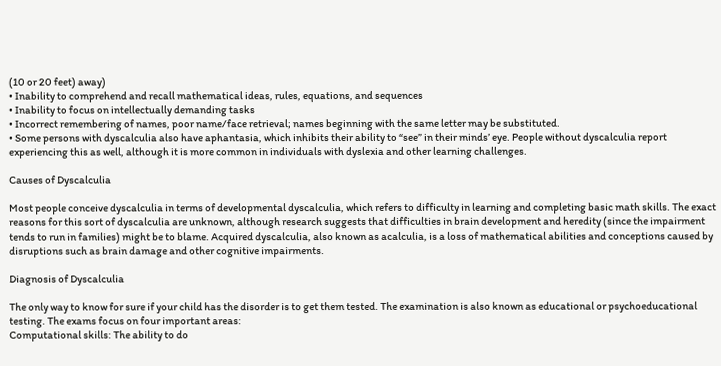(10 or 20 feet) away)
• Inability to comprehend and recall mathematical ideas, rules, equations, and sequences
• Inability to focus on intellectually demanding tasks
• Incorrect remembering of names, poor name/face retrieval; names beginning with the same letter may be substituted.
• Some persons with dyscalculia also have aphantasia, which inhibits their ability to “see” in their minds’ eye. People without dyscalculia report experiencing this as well, although it is more common in individuals with dyslexia and other learning challenges.

Causes of Dyscalculia

Most people conceive dyscalculia in terms of developmental dyscalculia, which refers to difficulty in learning and completing basic math skills. The exact reasons for this sort of dyscalculia are unknown, although research suggests that difficulties in brain development and heredity (since the impairment tends to run in families) might be to blame. Acquired dyscalculia, also known as acalculia, is a loss of mathematical abilities and conceptions caused by disruptions such as brain damage and other cognitive impairments.

Diagnosis of Dyscalculia

The only way to know for sure if your child has the disorder is to get them tested. The examination is also known as educational or psychoeducational testing. The exams focus on four important areas:
Computational skills: The ability to do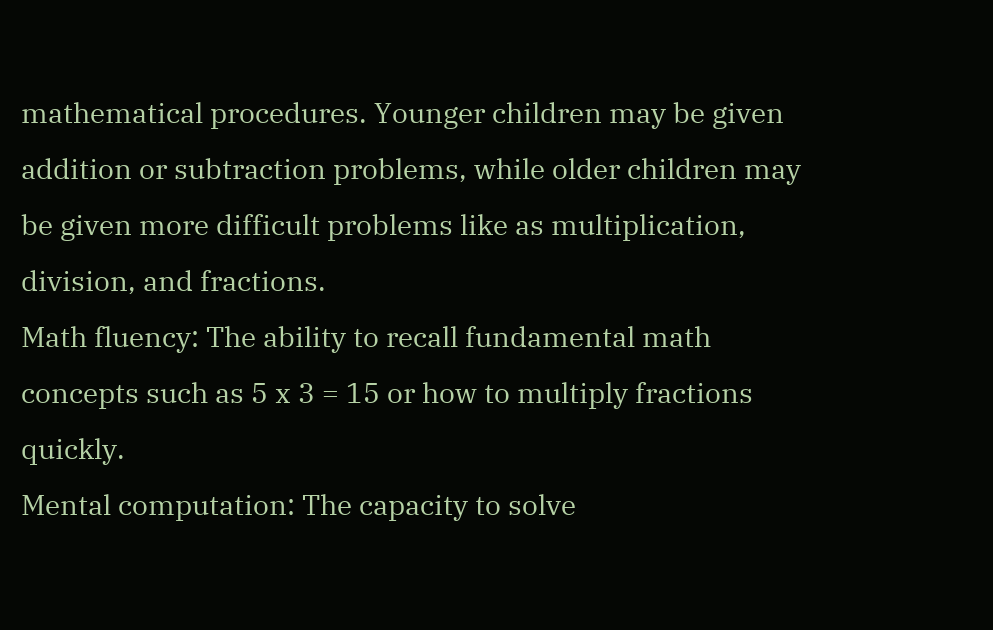mathematical procedures. Younger children may be given addition or subtraction problems, while older children may be given more difficult problems like as multiplication, division, and fractions.
Math fluency: The ability to recall fundamental math concepts such as 5 x 3 = 15 or how to multiply fractions quickly.
Mental computation: The capacity to solve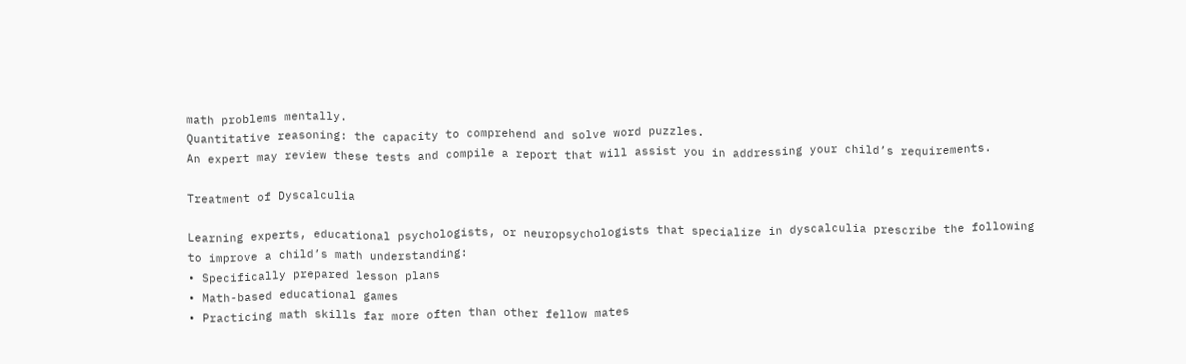math problems mentally.
Quantitative reasoning: the capacity to comprehend and solve word puzzles.
An expert may review these tests and compile a report that will assist you in addressing your child’s requirements.

Treatment of Dyscalculia

Learning experts, educational psychologists, or neuropsychologists that specialize in dyscalculia prescribe the following to improve a child’s math understanding:
• Specifically prepared lesson plans
• Math-based educational games
• Practicing math skills far more often than other fellow mates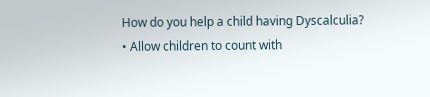How do you help a child having Dyscalculia?
• Allow children to count with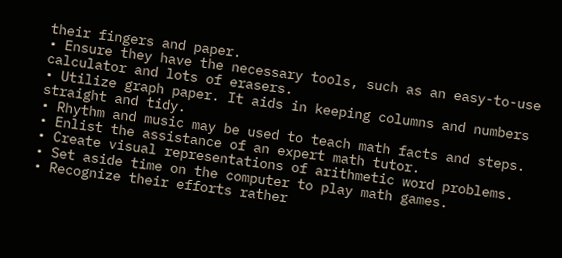their fingers and paper.
• Ensure they have the necessary tools, such as an easy-to-use calculator and lots of erasers.
• Utilize graph paper. It aids in keeping columns and numbers straight and tidy.
• Rhythm and music may be used to teach math facts and steps.
• Enlist the assistance of an expert math tutor.
• Create visual representations of arithmetic word problems.
• Set aside time on the computer to play math games.
• Recognize their efforts rather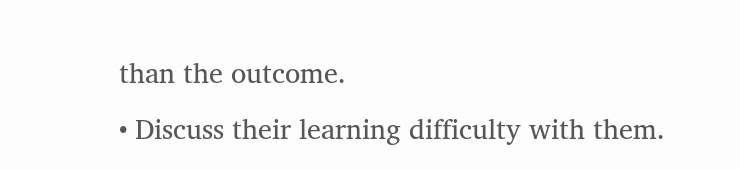than the outcome.
• Discuss their learning difficulty with them.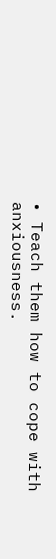• Teach them how to cope with anxiousness.